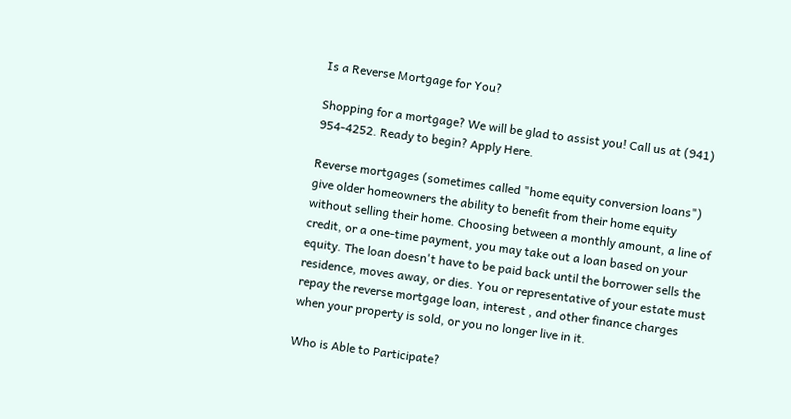Is a Reverse Mortgage for You?

Shopping for a mortgage? We will be glad to assist you! Call us at (941) 954-4252. Ready to begin? Apply Here.

Reverse mortgages (sometimes called "home equity conversion loans") give older homeowners the ability to benefit from their home equity without selling their home. Choosing between a monthly amount, a line of credit, or a one-time payment, you may take out a loan based on your equity. The loan doesn't have to be paid back until the borrower sells the residence, moves away, or dies. You or representative of your estate must repay the reverse mortgage loan, interest , and other finance charges when your property is sold, or you no longer live in it.

Who is Able to Participate?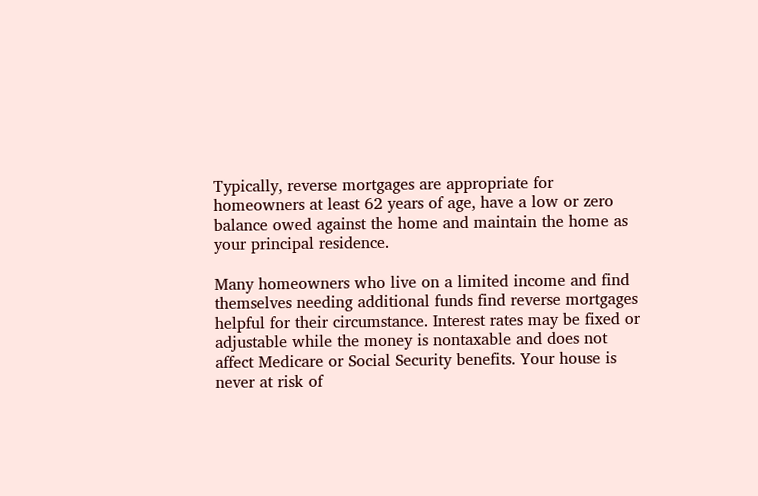Typically, reverse mortgages are appropriate for homeowners at least 62 years of age, have a low or zero balance owed against the home and maintain the home as your principal residence.

Many homeowners who live on a limited income and find themselves needing additional funds find reverse mortgages helpful for their circumstance. Interest rates may be fixed or adjustable while the money is nontaxable and does not affect Medicare or Social Security benefits. Your house is never at risk of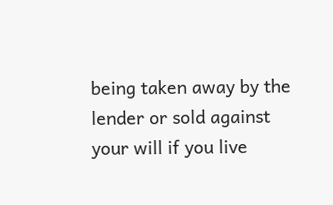being taken away by the lender or sold against your will if you live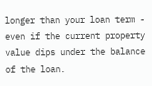longer than your loan term - even if the current property value dips under the balance of the loan.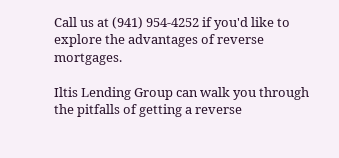Call us at (941) 954-4252 if you'd like to explore the advantages of reverse mortgages.

Iltis Lending Group can walk you through the pitfalls of getting a reverse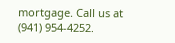mortgage. Call us at (941) 954-4252.